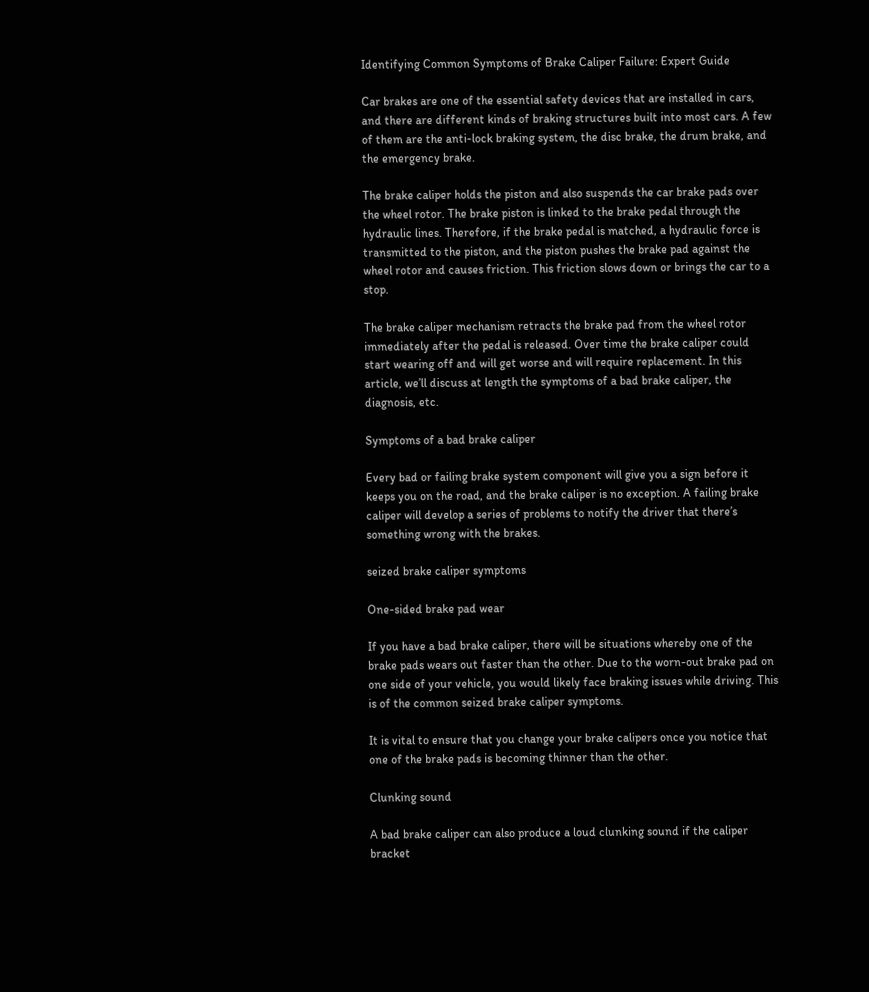Identifying Common Symptoms of Brake Caliper Failure: Expert Guide

Car brakes are one of the essential safety devices that are installed in cars, and there are different kinds of braking structures built into most cars. A few of them are the anti-lock braking system, the disc brake, the drum brake, and the emergency brake.

The brake caliper holds the piston and also suspends the car brake pads over the wheel rotor. The brake piston is linked to the brake pedal through the hydraulic lines. Therefore, if the brake pedal is matched, a hydraulic force is transmitted to the piston, and the piston pushes the brake pad against the wheel rotor and causes friction. This friction slows down or brings the car to a stop.

The brake caliper mechanism retracts the brake pad from the wheel rotor immediately after the pedal is released. Over time the brake caliper could start wearing off and will get worse and will require replacement. In this article, we’ll discuss at length the symptoms of a bad brake caliper, the diagnosis, etc.

Symptoms of a bad brake caliper

Every bad or failing brake system component will give you a sign before it keeps you on the road, and the brake caliper is no exception. A failing brake caliper will develop a series of problems to notify the driver that there’s something wrong with the brakes.

seized brake caliper symptoms

One-sided brake pad wear

If you have a bad brake caliper, there will be situations whereby one of the brake pads wears out faster than the other. Due to the worn-out brake pad on one side of your vehicle, you would likely face braking issues while driving. This is of the common seized brake caliper symptoms.

It is vital to ensure that you change your brake calipers once you notice that one of the brake pads is becoming thinner than the other.

Clunking sound

A bad brake caliper can also produce a loud clunking sound if the caliper bracket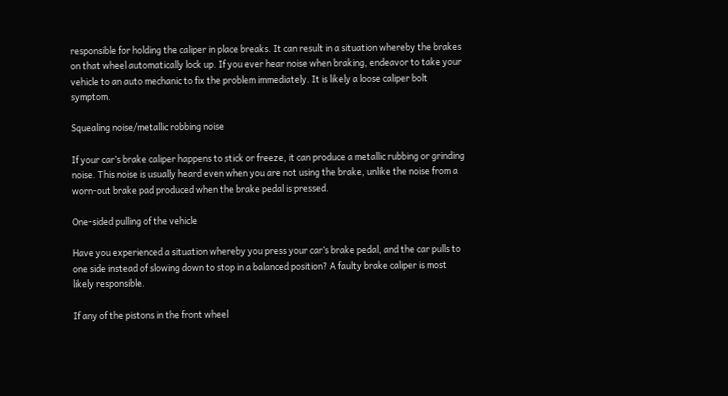responsible for holding the caliper in place breaks. It can result in a situation whereby the brakes on that wheel automatically lock up. If you ever hear noise when braking, endeavor to take your vehicle to an auto mechanic to fix the problem immediately. It is likely a loose caliper bolt symptom.

Squealing noise/metallic robbing noise

If your car’s brake caliper happens to stick or freeze, it can produce a metallic rubbing or grinding noise. This noise is usually heard even when you are not using the brake, unlike the noise from a worn-out brake pad produced when the brake pedal is pressed.

One-sided pulling of the vehicle

Have you experienced a situation whereby you press your car’s brake pedal, and the car pulls to one side instead of slowing down to stop in a balanced position? A faulty brake caliper is most likely responsible.

If any of the pistons in the front wheel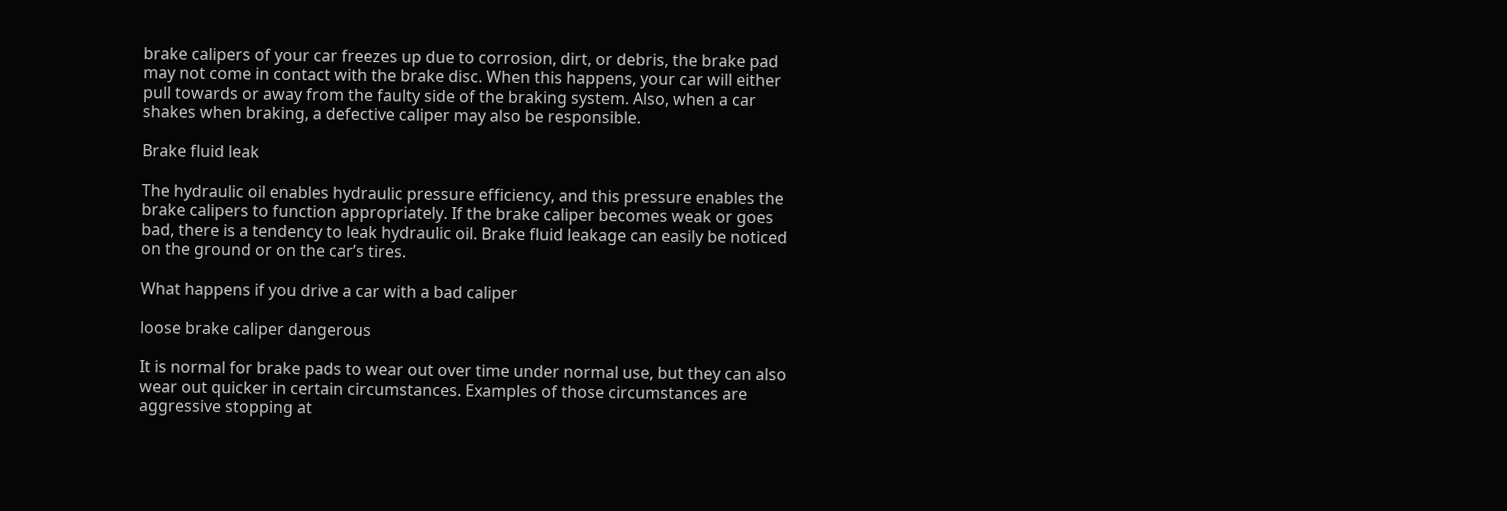brake calipers of your car freezes up due to corrosion, dirt, or debris, the brake pad may not come in contact with the brake disc. When this happens, your car will either pull towards or away from the faulty side of the braking system. Also, when a car shakes when braking, a defective caliper may also be responsible.

Brake fluid leak

The hydraulic oil enables hydraulic pressure efficiency, and this pressure enables the brake calipers to function appropriately. If the brake caliper becomes weak or goes bad, there is a tendency to leak hydraulic oil. Brake fluid leakage can easily be noticed on the ground or on the car’s tires.

What happens if you drive a car with a bad caliper

loose brake caliper dangerous

It is normal for brake pads to wear out over time under normal use, but they can also wear out quicker in certain circumstances. Examples of those circumstances are aggressive stopping at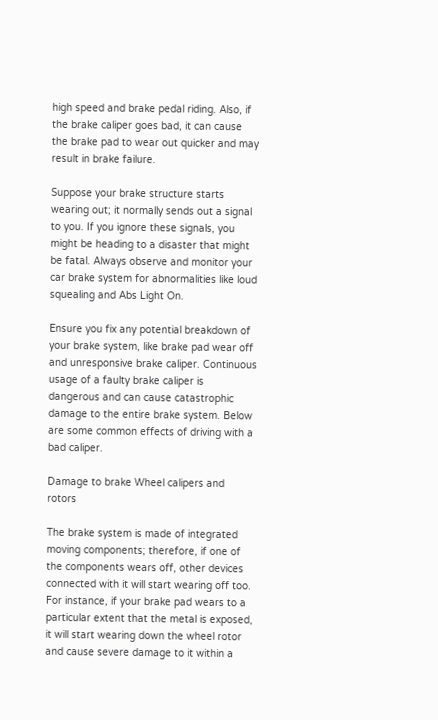high speed and brake pedal riding. Also, if the brake caliper goes bad, it can cause the brake pad to wear out quicker and may result in brake failure.

Suppose your brake structure starts wearing out; it normally sends out a signal to you. If you ignore these signals, you might be heading to a disaster that might be fatal. Always observe and monitor your car brake system for abnormalities like loud squealing and Abs Light On.

Ensure you fix any potential breakdown of your brake system, like brake pad wear off and unresponsive brake caliper. Continuous usage of a faulty brake caliper is dangerous and can cause catastrophic damage to the entire brake system. Below are some common effects of driving with a bad caliper.

Damage to brake Wheel calipers and rotors

The brake system is made of integrated moving components; therefore, if one of the components wears off, other devices connected with it will start wearing off too. For instance, if your brake pad wears to a particular extent that the metal is exposed, it will start wearing down the wheel rotor and cause severe damage to it within a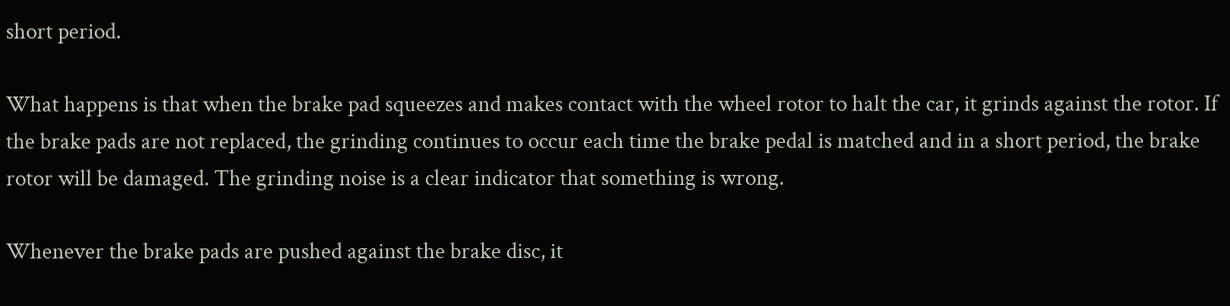short period.

What happens is that when the brake pad squeezes and makes contact with the wheel rotor to halt the car, it grinds against the rotor. If the brake pads are not replaced, the grinding continues to occur each time the brake pedal is matched and in a short period, the brake rotor will be damaged. The grinding noise is a clear indicator that something is wrong.

Whenever the brake pads are pushed against the brake disc, it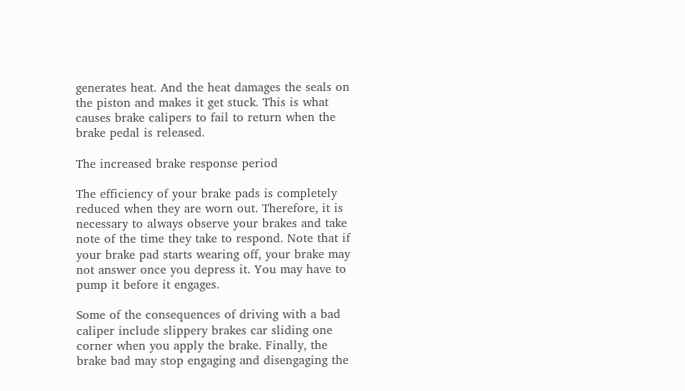generates heat. And the heat damages the seals on the piston and makes it get stuck. This is what causes brake calipers to fail to return when the brake pedal is released.

The increased brake response period

The efficiency of your brake pads is completely reduced when they are worn out. Therefore, it is necessary to always observe your brakes and take note of the time they take to respond. Note that if your brake pad starts wearing off, your brake may not answer once you depress it. You may have to pump it before it engages.

Some of the consequences of driving with a bad caliper include slippery brakes car sliding one corner when you apply the brake. Finally, the brake bad may stop engaging and disengaging the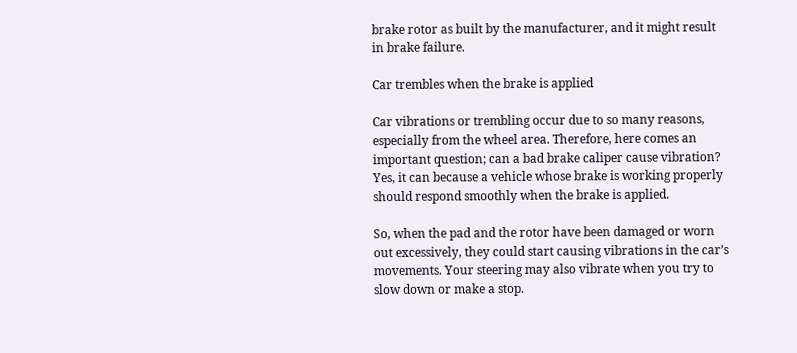brake rotor as built by the manufacturer, and it might result in brake failure.

Car trembles when the brake is applied

Car vibrations or trembling occur due to so many reasons, especially from the wheel area. Therefore, here comes an important question; can a bad brake caliper cause vibration? Yes, it can because a vehicle whose brake is working properly should respond smoothly when the brake is applied.

So, when the pad and the rotor have been damaged or worn out excessively, they could start causing vibrations in the car’s movements. Your steering may also vibrate when you try to slow down or make a stop.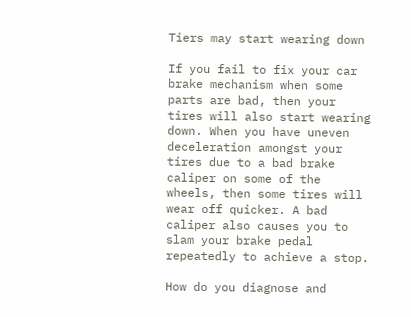Tiers may start wearing down

If you fail to fix your car brake mechanism when some parts are bad, then your tires will also start wearing down. When you have uneven deceleration amongst your tires due to a bad brake caliper on some of the wheels, then some tires will wear off quicker. A bad caliper also causes you to slam your brake pedal repeatedly to achieve a stop.

How do you diagnose and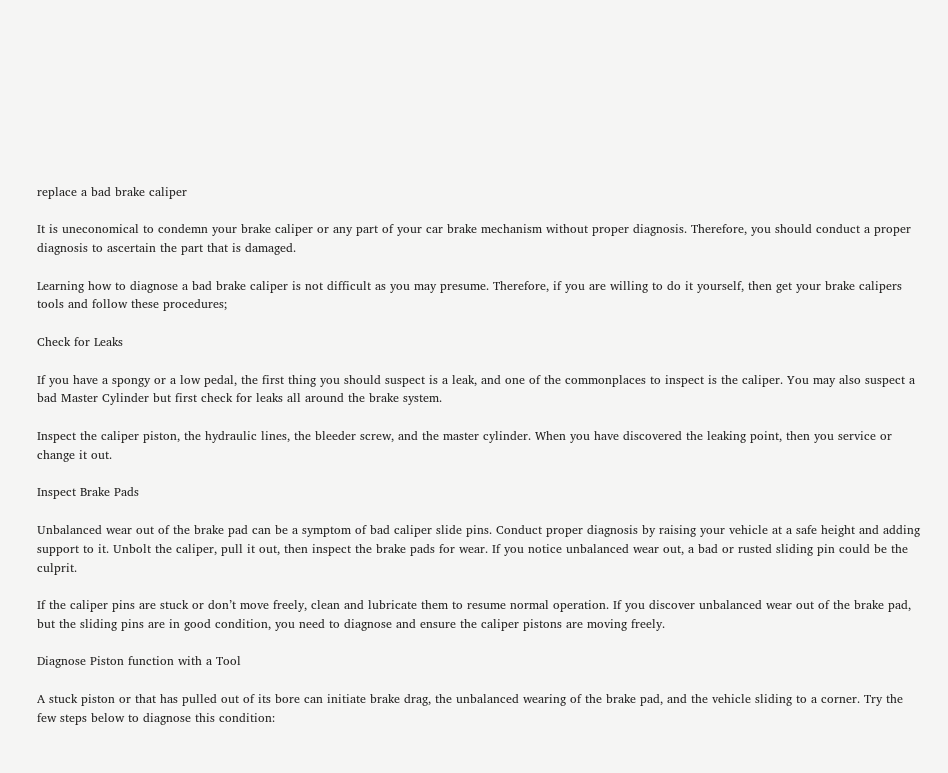replace a bad brake caliper

It is uneconomical to condemn your brake caliper or any part of your car brake mechanism without proper diagnosis. Therefore, you should conduct a proper diagnosis to ascertain the part that is damaged.

Learning how to diagnose a bad brake caliper is not difficult as you may presume. Therefore, if you are willing to do it yourself, then get your brake calipers tools and follow these procedures;

Check for Leaks

If you have a spongy or a low pedal, the first thing you should suspect is a leak, and one of the commonplaces to inspect is the caliper. You may also suspect a bad Master Cylinder but first check for leaks all around the brake system.

Inspect the caliper piston, the hydraulic lines, the bleeder screw, and the master cylinder. When you have discovered the leaking point, then you service or change it out.

Inspect Brake Pads

Unbalanced wear out of the brake pad can be a symptom of bad caliper slide pins. Conduct proper diagnosis by raising your vehicle at a safe height and adding support to it. Unbolt the caliper, pull it out, then inspect the brake pads for wear. If you notice unbalanced wear out, a bad or rusted sliding pin could be the culprit.

If the caliper pins are stuck or don’t move freely, clean and lubricate them to resume normal operation. If you discover unbalanced wear out of the brake pad, but the sliding pins are in good condition, you need to diagnose and ensure the caliper pistons are moving freely.

Diagnose Piston function with a Tool

A stuck piston or that has pulled out of its bore can initiate brake drag, the unbalanced wearing of the brake pad, and the vehicle sliding to a corner. Try the few steps below to diagnose this condition: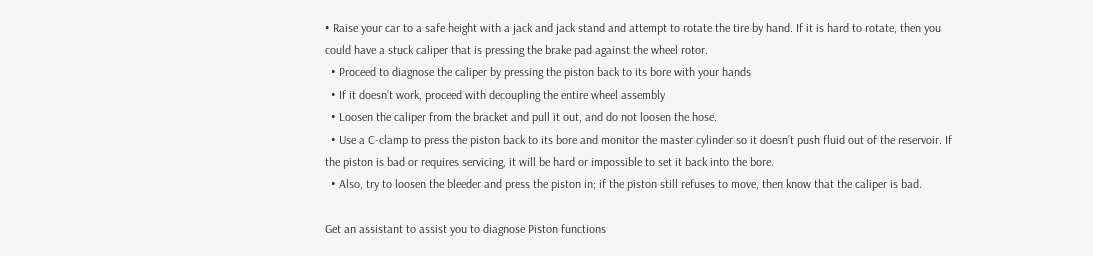• Raise your car to a safe height with a jack and jack stand and attempt to rotate the tire by hand. If it is hard to rotate, then you could have a stuck caliper that is pressing the brake pad against the wheel rotor.
  • Proceed to diagnose the caliper by pressing the piston back to its bore with your hands
  • If it doesn’t work, proceed with decoupling the entire wheel assembly
  • Loosen the caliper from the bracket and pull it out, and do not loosen the hose.
  • Use a C-clamp to press the piston back to its bore and monitor the master cylinder so it doesn’t push fluid out of the reservoir. If the piston is bad or requires servicing, it will be hard or impossible to set it back into the bore.
  • Also, try to loosen the bleeder and press the piston in; if the piston still refuses to move, then know that the caliper is bad.

Get an assistant to assist you to diagnose Piston functions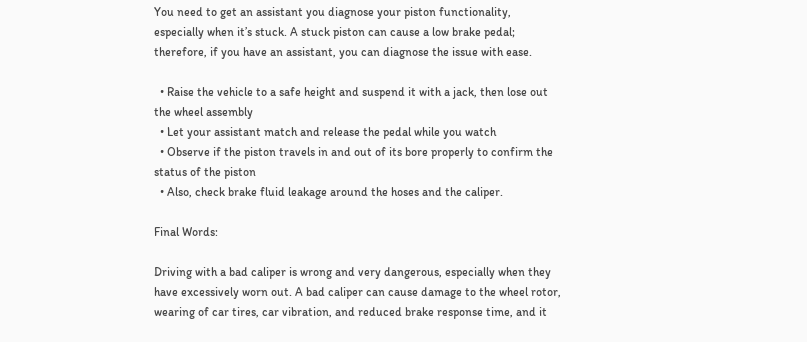You need to get an assistant you diagnose your piston functionality, especially when it’s stuck. A stuck piston can cause a low brake pedal; therefore, if you have an assistant, you can diagnose the issue with ease.

  • Raise the vehicle to a safe height and suspend it with a jack, then lose out the wheel assembly
  • Let your assistant match and release the pedal while you watch
  • Observe if the piston travels in and out of its bore properly to confirm the status of the piston
  • Also, check brake fluid leakage around the hoses and the caliper.

Final Words:

Driving with a bad caliper is wrong and very dangerous, especially when they have excessively worn out. A bad caliper can cause damage to the wheel rotor, wearing of car tires, car vibration, and reduced brake response time, and it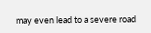may even lead to a severe road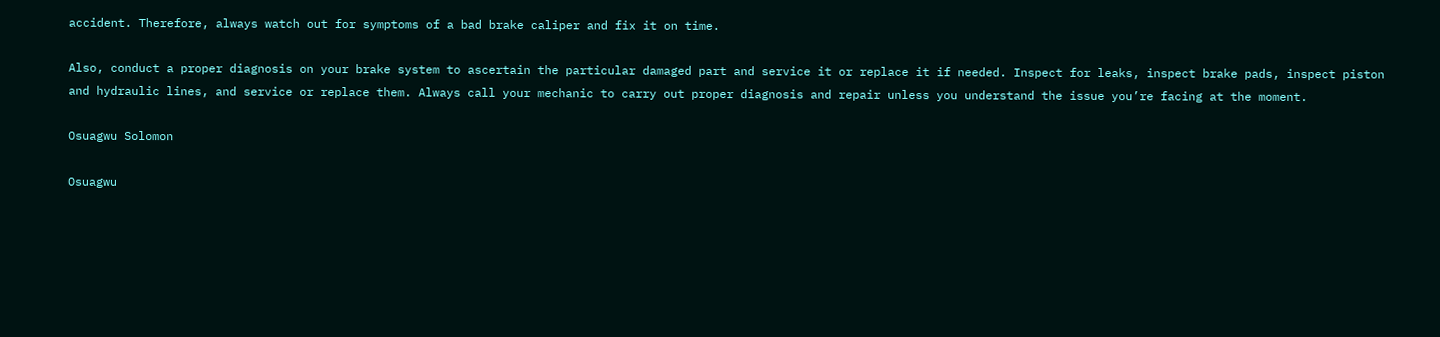accident. Therefore, always watch out for symptoms of a bad brake caliper and fix it on time.

Also, conduct a proper diagnosis on your brake system to ascertain the particular damaged part and service it or replace it if needed. Inspect for leaks, inspect brake pads, inspect piston and hydraulic lines, and service or replace them. Always call your mechanic to carry out proper diagnosis and repair unless you understand the issue you’re facing at the moment.

Osuagwu Solomon

Osuagwu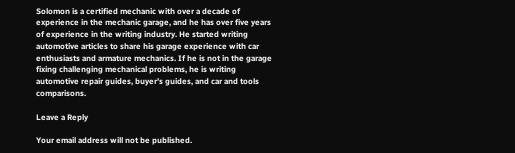Solomon is a certified mechanic with over a decade of experience in the mechanic garage, and he has over five years of experience in the writing industry. He started writing automotive articles to share his garage experience with car enthusiasts and armature mechanics. If he is not in the garage fixing challenging mechanical problems, he is writing automotive repair guides, buyer’s guides, and car and tools comparisons.

Leave a Reply

Your email address will not be published.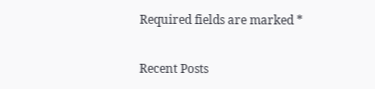Required fields are marked *

Recent Posts